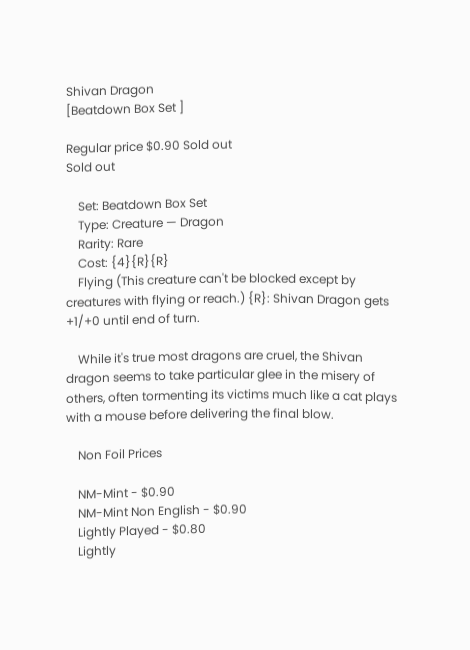Shivan Dragon
[Beatdown Box Set ]

Regular price $0.90 Sold out
Sold out

    Set: Beatdown Box Set
    Type: Creature — Dragon
    Rarity: Rare
    Cost: {4}{R}{R}
    Flying (This creature can't be blocked except by creatures with flying or reach.) {R}: Shivan Dragon gets +1/+0 until end of turn.

    While it's true most dragons are cruel, the Shivan dragon seems to take particular glee in the misery of others, often tormenting its victims much like a cat plays with a mouse before delivering the final blow.

    Non Foil Prices

    NM-Mint - $0.90
    NM-Mint Non English - $0.90
    Lightly Played - $0.80
    Lightly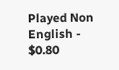Played Non English - $0.80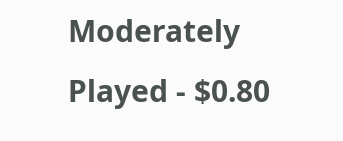Moderately Played - $0.80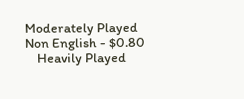Moderately Played Non English - $0.80
    Heavily Played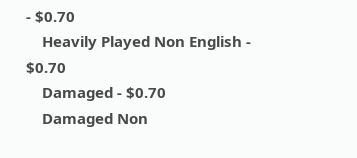- $0.70
    Heavily Played Non English - $0.70
    Damaged - $0.70
    Damaged Non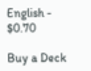English - $0.70

Buy a Deck